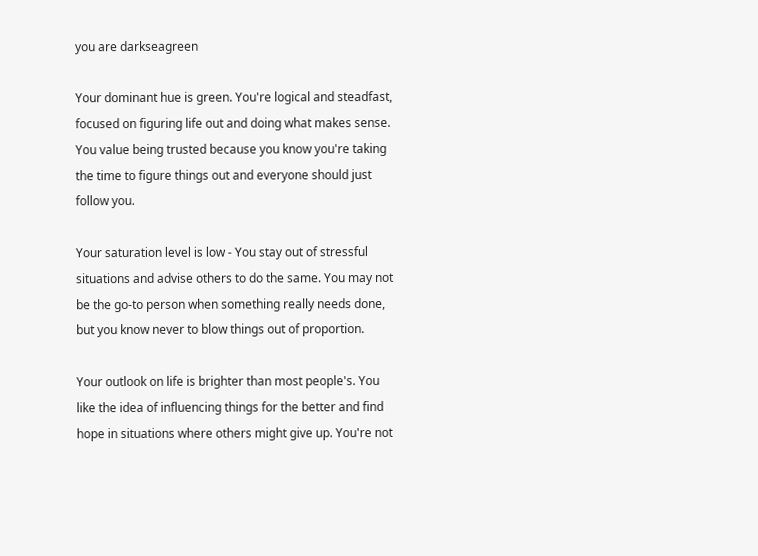you are darkseagreen

Your dominant hue is green. You're logical and steadfast, focused on figuring life out and doing what makes sense. You value being trusted because you know you're taking the time to figure things out and everyone should just follow you.

Your saturation level is low - You stay out of stressful situations and advise others to do the same. You may not be the go-to person when something really needs done, but you know never to blow things out of proportion.

Your outlook on life is brighter than most people's. You like the idea of influencing things for the better and find hope in situations where others might give up. You're not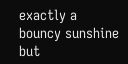exactly a bouncy sunshine but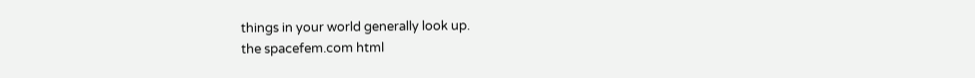things in your world generally look up.
the spacefem.com html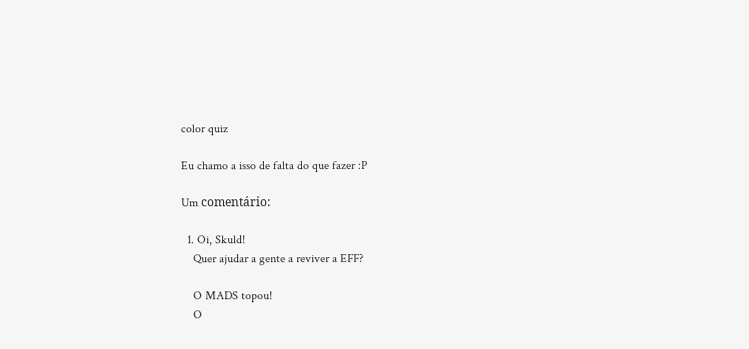color quiz

Eu chamo a isso de falta do que fazer :P

Um comentário:

  1. Oi, Skuld!
    Quer ajudar a gente a reviver a EFF?

    O MADS topou!
    O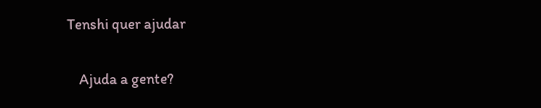Tenshi quer ajudar

    Ajuda a gente?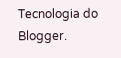Tecnologia do Blogger.